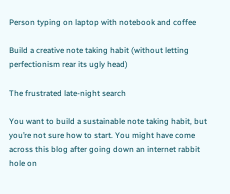Person typing on laptop with notebook and coffee

Build a creative note taking habit (without letting perfectionism rear its ugly head)

The frustrated late-night search

You want to build a sustainable note taking habit, but you’re not sure how to start. You might have come across this blog after going down an internet rabbit hole on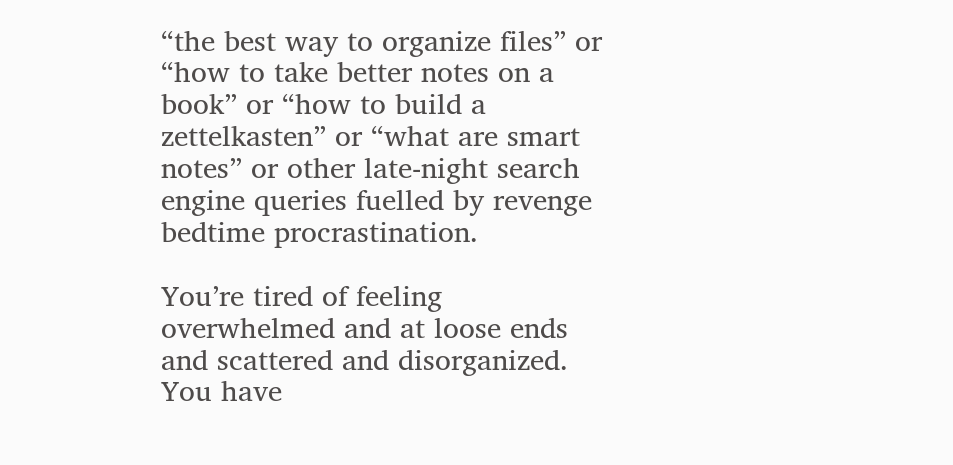“the best way to organize files” or “how to take better notes on a book” or “how to build a zettelkasten” or “what are smart notes” or other late-night search engine queries fuelled by revenge bedtime procrastination.

You’re tired of feeling overwhelmed and at loose ends and scattered and disorganized. You have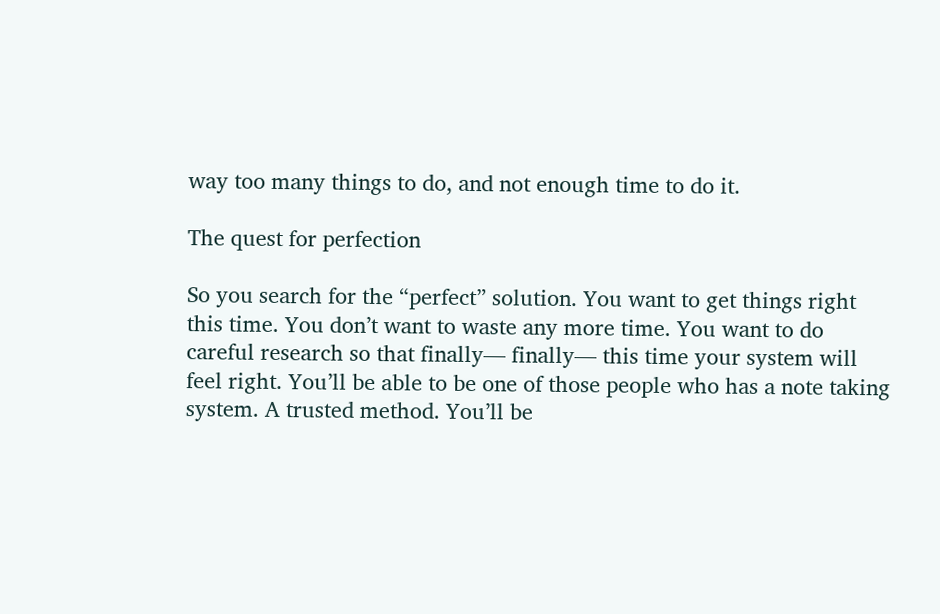way too many things to do, and not enough time to do it.

The quest for perfection

So you search for the “perfect” solution. You want to get things right this time. You don’t want to waste any more time. You want to do careful research so that finally— finally— this time your system will feel right. You’ll be able to be one of those people who has a note taking system. A trusted method. You’ll be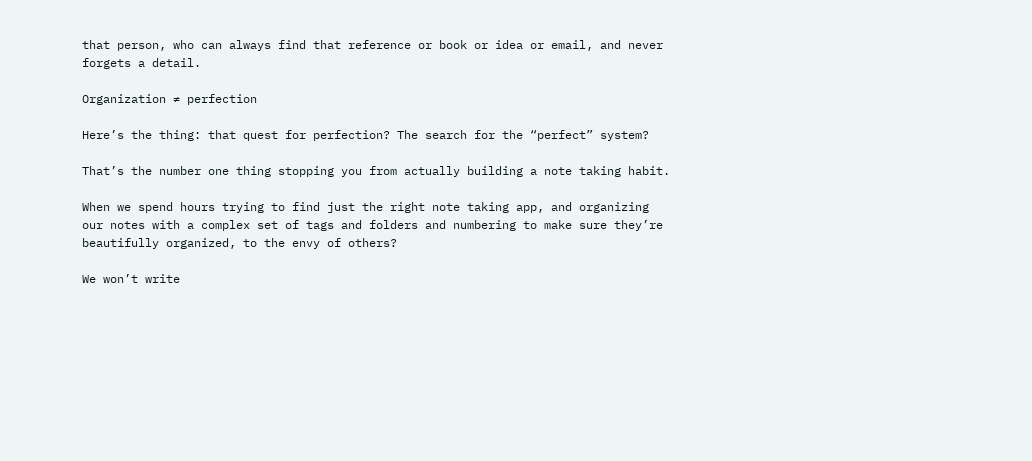that person, who can always find that reference or book or idea or email, and never forgets a detail.

Organization ≠ perfection

Here’s the thing: that quest for perfection? The search for the “perfect” system?

That’s the number one thing stopping you from actually building a note taking habit.

When we spend hours trying to find just the right note taking app, and organizing our notes with a complex set of tags and folders and numbering to make sure they’re beautifully organized, to the envy of others?

We won’t write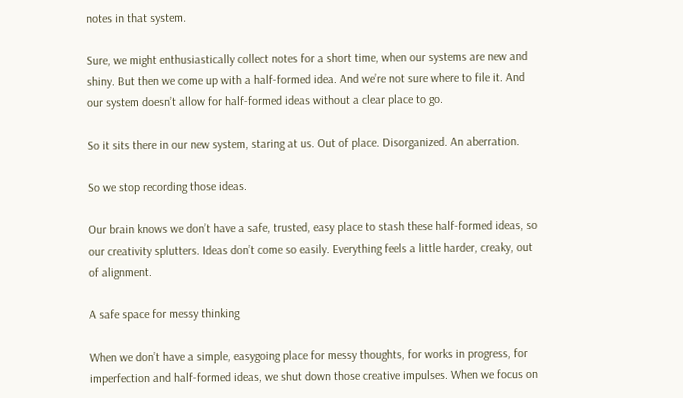notes in that system.

Sure, we might enthusiastically collect notes for a short time, when our systems are new and shiny. But then we come up with a half-formed idea. And we’re not sure where to file it. And our system doesn’t allow for half-formed ideas without a clear place to go.

So it sits there in our new system, staring at us. Out of place. Disorganized. An aberration.

So we stop recording those ideas.

Our brain knows we don’t have a safe, trusted, easy place to stash these half-formed ideas, so our creativity splutters. Ideas don’t come so easily. Everything feels a little harder, creaky, out of alignment.

A safe space for messy thinking

When we don’t have a simple, easygoing place for messy thoughts, for works in progress, for imperfection and half-formed ideas, we shut down those creative impulses. When we focus on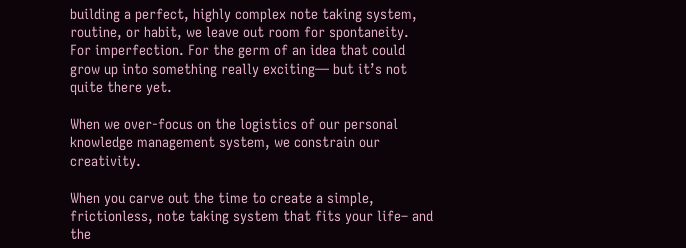building a perfect, highly complex note taking system, routine, or habit, we leave out room for spontaneity. For imperfection. For the germ of an idea that could grow up into something really exciting— but it’s not quite there yet.

When we over-focus on the logistics of our personal knowledge management system, we constrain our creativity.

When you carve out the time to create a simple, frictionless, note taking system that fits your life– and the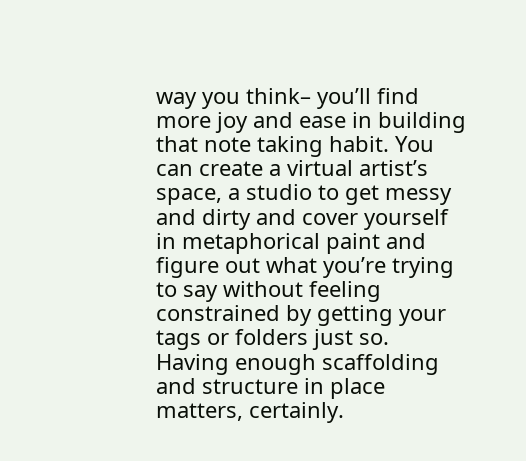way you think– you’ll find more joy and ease in building that note taking habit. You can create a virtual artist’s space, a studio to get messy and dirty and cover yourself in metaphorical paint and figure out what you’re trying to say without feeling constrained by getting your tags or folders just so. Having enough scaffolding and structure in place matters, certainly.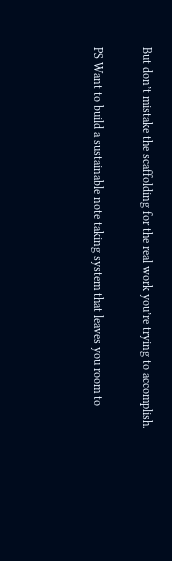But don’t mistake the scaffolding for the real work you’re trying to accomplish.

PS Want to build a sustainable note taking system that leaves you room to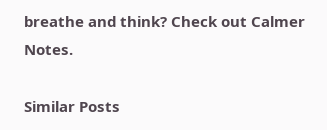breathe and think? Check out Calmer Notes.

Similar Posts